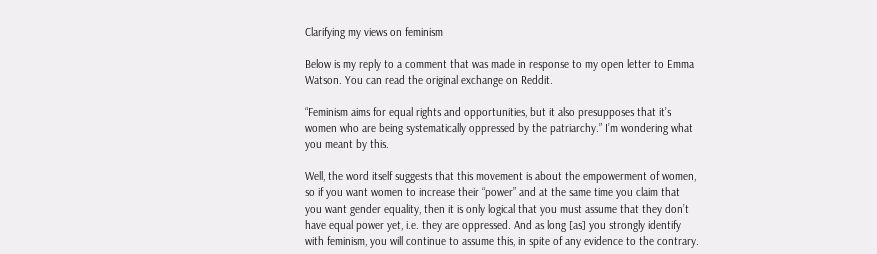Clarifying my views on feminism

Below is my reply to a comment that was made in response to my open letter to Emma Watson. You can read the original exchange on Reddit.

“Feminism aims for equal rights and opportunities, but it also presupposes that it’s women who are being systematically oppressed by the patriarchy.” I’m wondering what you meant by this.

Well, the word itself suggests that this movement is about the empowerment of women, so if you want women to increase their “power” and at the same time you claim that you want gender equality, then it is only logical that you must assume that they don’t have equal power yet, i.e. they are oppressed. And as long [as] you strongly identify with feminism, you will continue to assume this, in spite of any evidence to the contrary.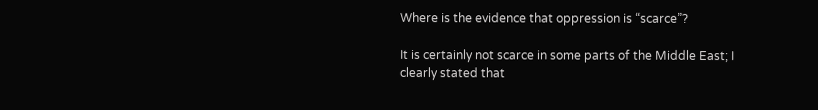Where is the evidence that oppression is “scarce”?

It is certainly not scarce in some parts of the Middle East; I clearly stated that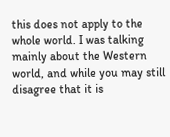this does not apply to the whole world. I was talking mainly about the Western world, and while you may still disagree that it is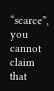“scarce”, you cannot claim that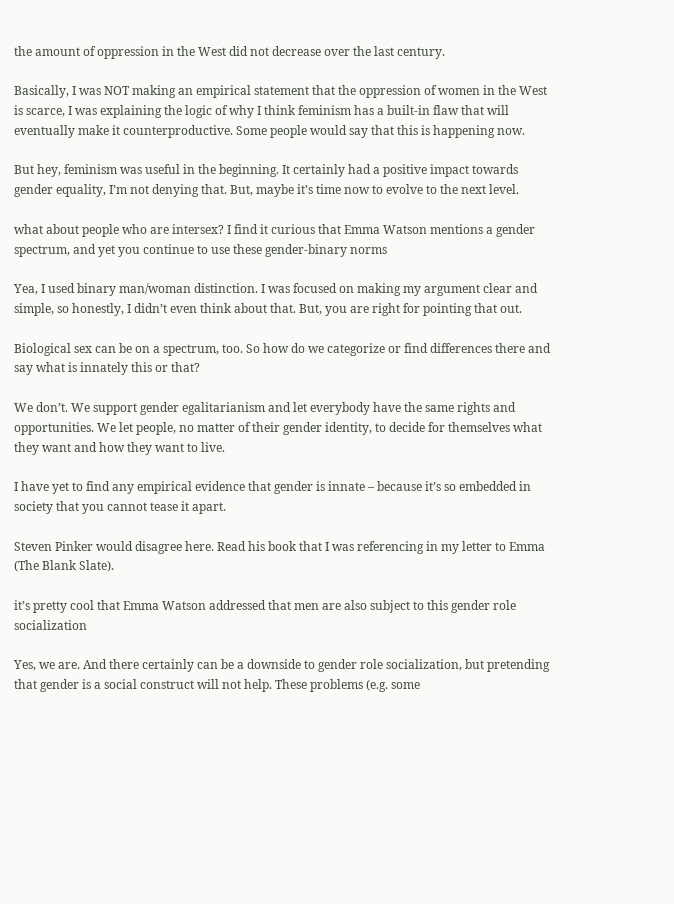the amount of oppression in the West did not decrease over the last century.

Basically, I was NOT making an empirical statement that the oppression of women in the West is scarce, I was explaining the logic of why I think feminism has a built-in flaw that will eventually make it counterproductive. Some people would say that this is happening now.

But hey, feminism was useful in the beginning. It certainly had a positive impact towards gender equality, I’m not denying that. But, maybe it’s time now to evolve to the next level.

what about people who are intersex? I find it curious that Emma Watson mentions a gender spectrum, and yet you continue to use these gender-binary norms

Yea, I used binary man/woman distinction. I was focused on making my argument clear and simple, so honestly, I didn’t even think about that. But, you are right for pointing that out.

Biological sex can be on a spectrum, too. So how do we categorize or find differences there and say what is innately this or that?

We don’t. We support gender egalitarianism and let everybody have the same rights and opportunities. We let people, no matter of their gender identity, to decide for themselves what they want and how they want to live.

I have yet to find any empirical evidence that gender is innate – because it’s so embedded in society that you cannot tease it apart.

Steven Pinker would disagree here. Read his book that I was referencing in my letter to Emma (The Blank Slate).

it’s pretty cool that Emma Watson addressed that men are also subject to this gender role socialization

Yes, we are. And there certainly can be a downside to gender role socialization, but pretending that gender is a social construct will not help. These problems (e.g. some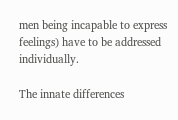men being incapable to express feelings) have to be addressed individually.

The innate differences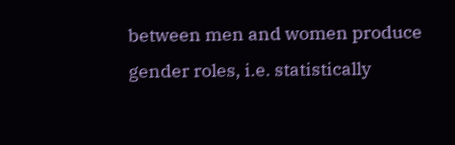between men and women produce gender roles, i.e. statistically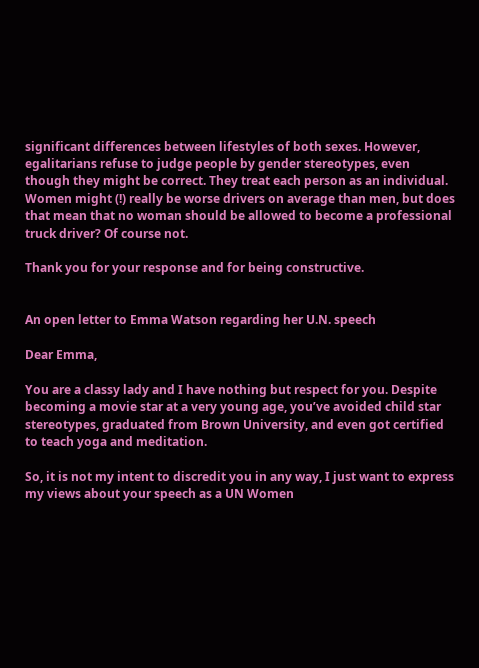significant differences between lifestyles of both sexes. However, egalitarians refuse to judge people by gender stereotypes, even though they might be correct. They treat each person as an individual. Women might (!) really be worse drivers on average than men, but does that mean that no woman should be allowed to become a professional truck driver? Of course not.

Thank you for your response and for being constructive.


An open letter to Emma Watson regarding her U.N. speech

Dear Emma,

You are a classy lady and I have nothing but respect for you. Despite becoming a movie star at a very young age, you’ve avoided child star stereotypes, graduated from Brown University, and even got certified to teach yoga and meditation.

So, it is not my intent to discredit you in any way, I just want to express my views about your speech as a UN Women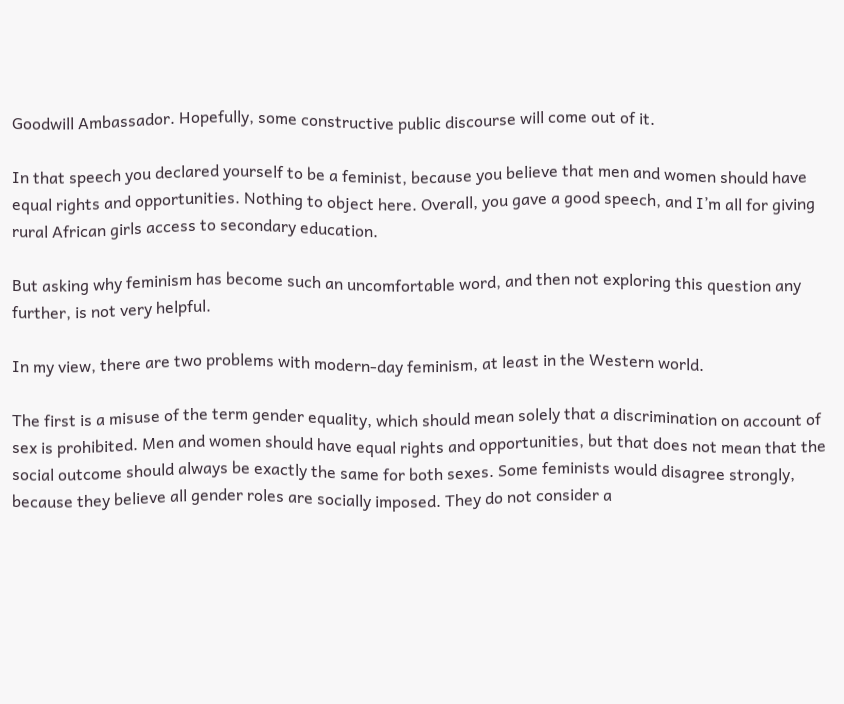Goodwill Ambassador. Hopefully, some constructive public discourse will come out of it.

In that speech you declared yourself to be a feminist, because you believe that men and women should have equal rights and opportunities. Nothing to object here. Overall, you gave a good speech, and I’m all for giving rural African girls access to secondary education.

But asking why feminism has become such an uncomfortable word, and then not exploring this question any further, is not very helpful.

In my view, there are two problems with modern-day feminism, at least in the Western world.

The first is a misuse of the term gender equality, which should mean solely that a discrimination on account of sex is prohibited. Men and women should have equal rights and opportunities, but that does not mean that the social outcome should always be exactly the same for both sexes. Some feminists would disagree strongly, because they believe all gender roles are socially imposed. They do not consider a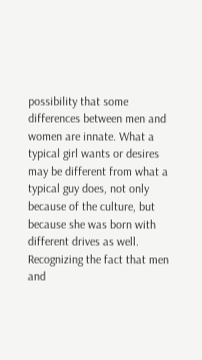possibility that some differences between men and women are innate. What a typical girl wants or desires may be different from what a typical guy does, not only because of the culture, but because she was born with different drives as well. Recognizing the fact that men and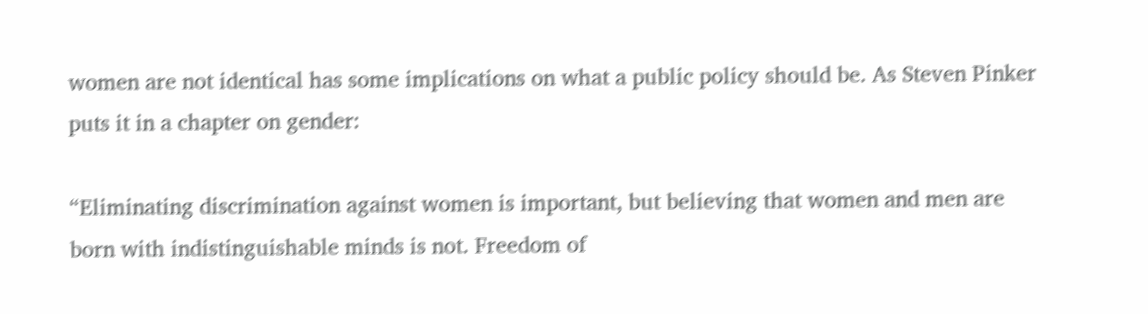women are not identical has some implications on what a public policy should be. As Steven Pinker puts it in a chapter on gender:

“Eliminating discrimination against women is important, but believing that women and men are born with indistinguishable minds is not. Freedom of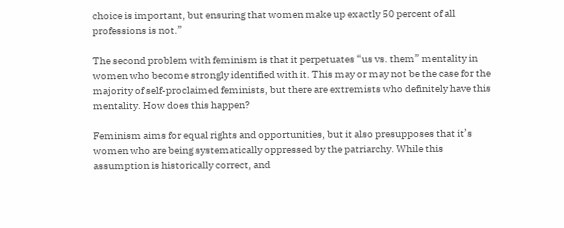choice is important, but ensuring that women make up exactly 50 percent of all professions is not.”

The second problem with feminism is that it perpetuates “us vs. them” mentality in women who become strongly identified with it. This may or may not be the case for the majority of self-proclaimed feminists, but there are extremists who definitely have this mentality. How does this happen?

Feminism aims for equal rights and opportunities, but it also presupposes that it’s women who are being systematically oppressed by the patriarchy. While this assumption is historically correct, and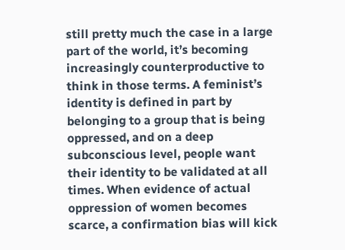still pretty much the case in a large part of the world, it’s becoming increasingly counterproductive to think in those terms. A feminist’s identity is defined in part by belonging to a group that is being oppressed, and on a deep subconscious level, people want their identity to be validated at all times. When evidence of actual oppression of women becomes scarce, a confirmation bias will kick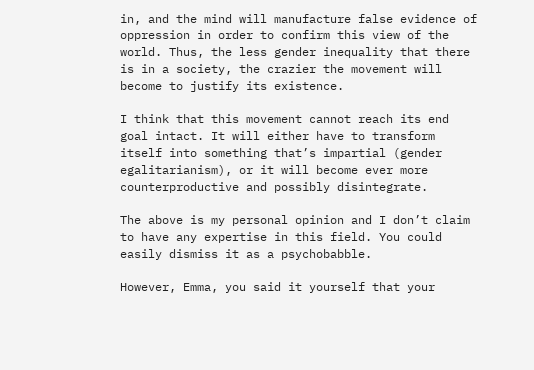in, and the mind will manufacture false evidence of oppression in order to confirm this view of the world. Thus, the less gender inequality that there is in a society, the crazier the movement will become to justify its existence.

I think that this movement cannot reach its end goal intact. It will either have to transform itself into something that’s impartial (gender egalitarianism), or it will become ever more counterproductive and possibly disintegrate.

The above is my personal opinion and I don’t claim to have any expertise in this field. You could easily dismiss it as a psychobabble.

However, Emma, you said it yourself that your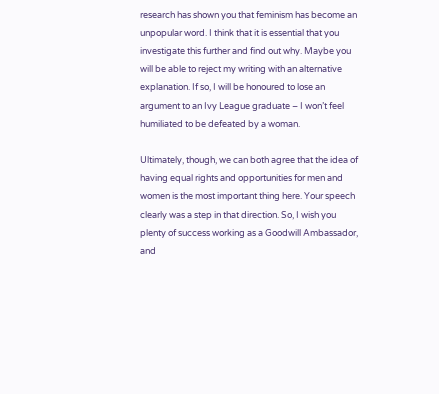research has shown you that feminism has become an unpopular word. I think that it is essential that you investigate this further and find out why. Maybe you will be able to reject my writing with an alternative explanation. If so, I will be honoured to lose an argument to an Ivy League graduate – I won’t feel humiliated to be defeated by a woman.

Ultimately, though, we can both agree that the idea of having equal rights and opportunities for men and women is the most important thing here. Your speech clearly was a step in that direction. So, I wish you plenty of success working as a Goodwill Ambassador, and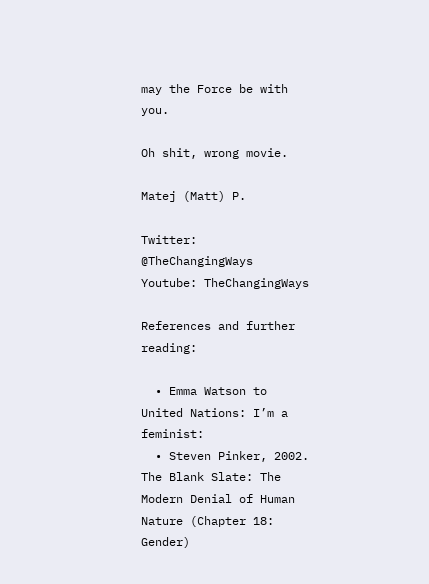may the Force be with you.

Oh shit, wrong movie.

Matej (Matt) P.

Twitter: @TheChangingWays
Youtube: TheChangingWays

References and further reading:

  • Emma Watson to United Nations: I’m a feminist:
  • Steven Pinker, 2002. The Blank Slate: The Modern Denial of Human Nature (Chapter 18: Gender)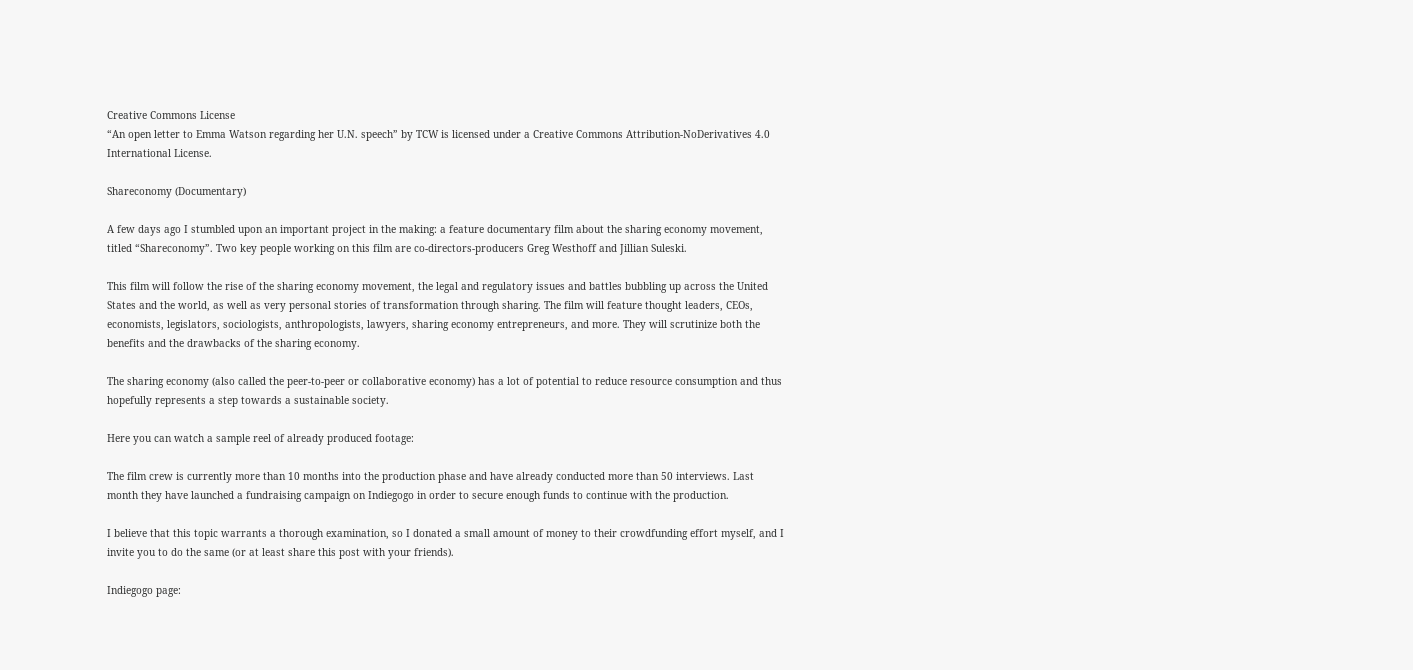Creative Commons License
“An open letter to Emma Watson regarding her U.N. speech” by TCW is licensed under a Creative Commons Attribution-NoDerivatives 4.0 International License.

Shareconomy (Documentary)

A few days ago I stumbled upon an important project in the making: a feature documentary film about the sharing economy movement, titled “Shareconomy”. Two key people working on this film are co-directors-producers Greg Westhoff and Jillian Suleski.

This film will follow the rise of the sharing economy movement, the legal and regulatory issues and battles bubbling up across the United States and the world, as well as very personal stories of transformation through sharing. The film will feature thought leaders, CEOs, economists, legislators, sociologists, anthropologists, lawyers, sharing economy entrepreneurs, and more. They will scrutinize both the benefits and the drawbacks of the sharing economy.

The sharing economy (also called the peer-to-peer or collaborative economy) has a lot of potential to reduce resource consumption and thus hopefully represents a step towards a sustainable society.

Here you can watch a sample reel of already produced footage:

The film crew is currently more than 10 months into the production phase and have already conducted more than 50 interviews. Last month they have launched a fundraising campaign on Indiegogo in order to secure enough funds to continue with the production.

I believe that this topic warrants a thorough examination, so I donated a small amount of money to their crowdfunding effort myself, and I invite you to do the same (or at least share this post with your friends).

Indiegogo page: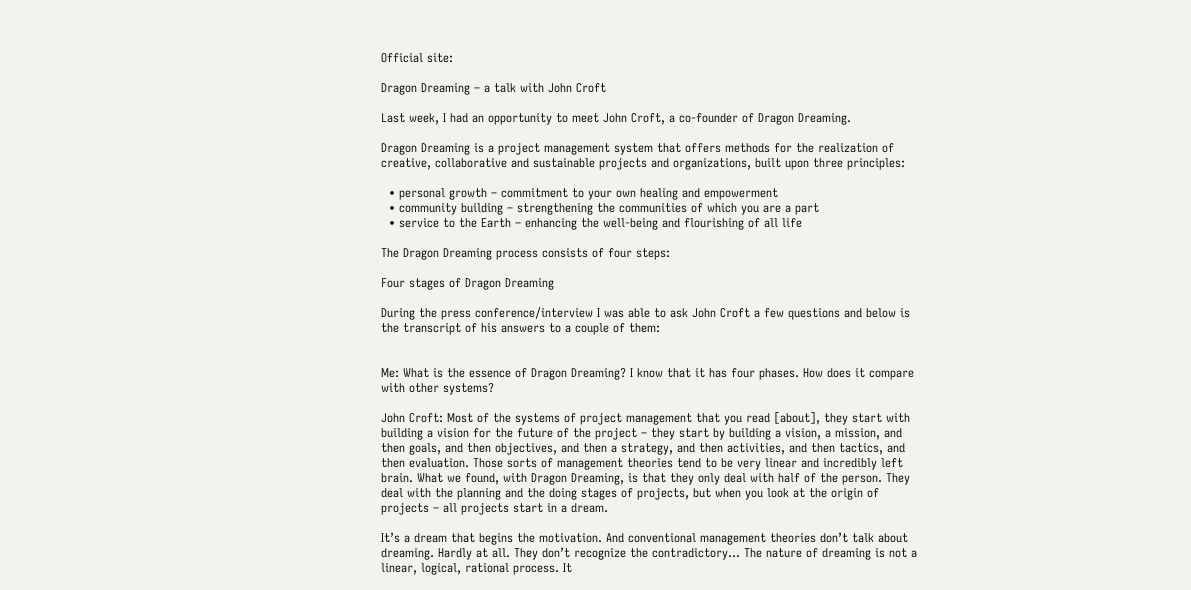Official site:

Dragon Dreaming – a talk with John Croft

Last week, I had an opportunity to meet John Croft, a co-founder of Dragon Dreaming.

Dragon Dreaming is a project management system that offers methods for the realization of creative, collaborative and sustainable projects and organizations, built upon three principles:

  • personal growth – commitment to your own healing and empowerment
  • community building – strengthening the communities of which you are a part
  • service to the Earth – enhancing the well-being and flourishing of all life

The Dragon Dreaming process consists of four steps:

Four stages of Dragon Dreaming

During the press conference/interview I was able to ask John Croft a few questions and below is the transcript of his answers to a couple of them:


Me: What is the essence of Dragon Dreaming? I know that it has four phases. How does it compare with other systems?

John Croft: Most of the systems of project management that you read [about], they start with building a vision for the future of the project – they start by building a vision, a mission, and then goals, and then objectives, and then a strategy, and then activities, and then tactics, and then evaluation. Those sorts of management theories tend to be very linear and incredibly left brain. What we found, with Dragon Dreaming, is that they only deal with half of the person. They deal with the planning and the doing stages of projects, but when you look at the origin of projects – all projects start in a dream.

It’s a dream that begins the motivation. And conventional management theories don’t talk about dreaming. Hardly at all. They don’t recognize the contradictory… The nature of dreaming is not a linear, logical, rational process. It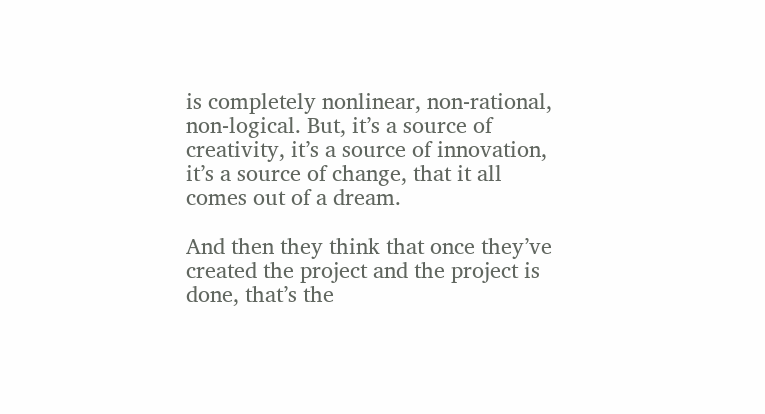is completely nonlinear, non-rational, non-logical. But, it’s a source of creativity, it’s a source of innovation, it’s a source of change, that it all comes out of a dream.

And then they think that once they’ve created the project and the project is done, that’s the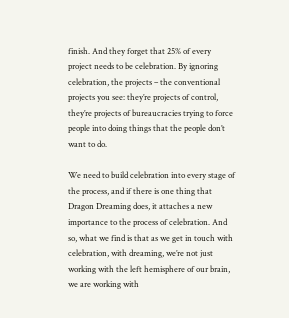finish. And they forget that 25% of every project needs to be celebration. By ignoring celebration, the projects – the conventional projects you see: they’re projects of control, they’re projects of bureaucracies trying to force people into doing things that the people don’t want to do.

We need to build celebration into every stage of the process, and if there is one thing that Dragon Dreaming does, it attaches a new importance to the process of celebration. And so, what we find is that as we get in touch with celebration, with dreaming, we’re not just working with the left hemisphere of our brain, we are working with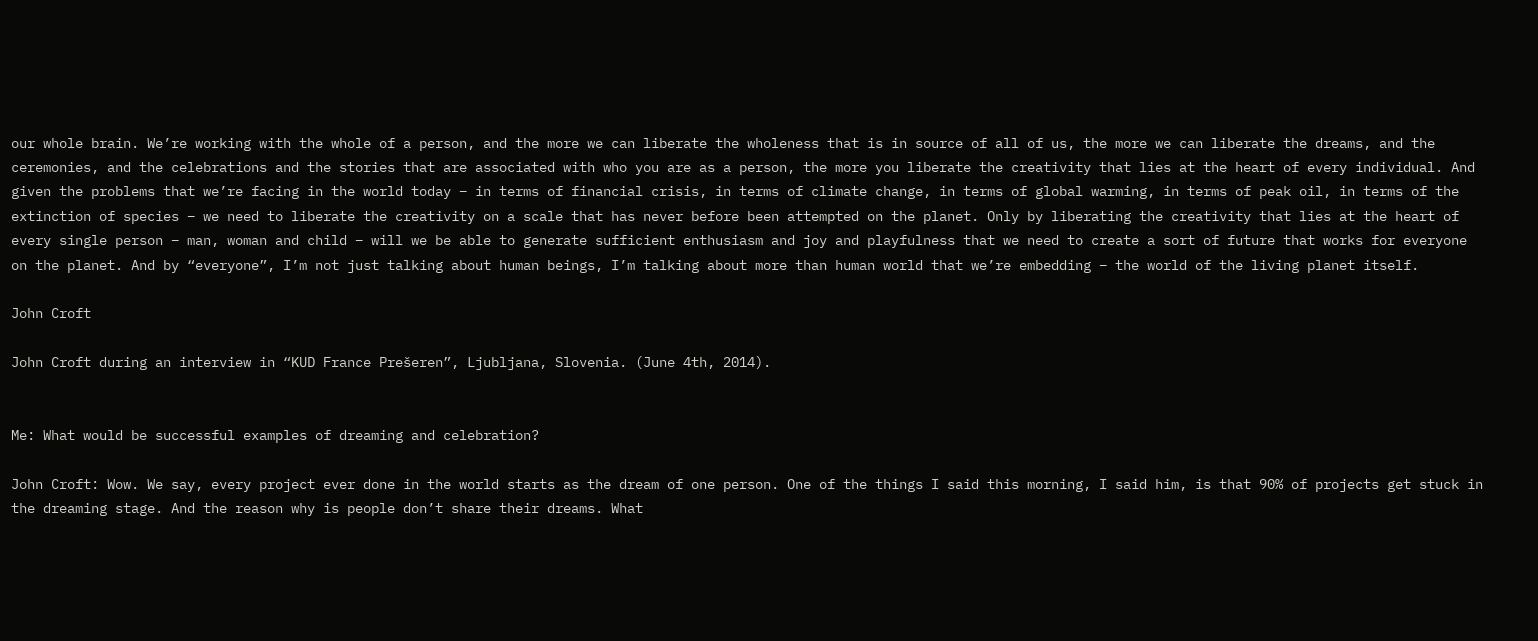our whole brain. We’re working with the whole of a person, and the more we can liberate the wholeness that is in source of all of us, the more we can liberate the dreams, and the ceremonies, and the celebrations and the stories that are associated with who you are as a person, the more you liberate the creativity that lies at the heart of every individual. And given the problems that we’re facing in the world today – in terms of financial crisis, in terms of climate change, in terms of global warming, in terms of peak oil, in terms of the extinction of species – we need to liberate the creativity on a scale that has never before been attempted on the planet. Only by liberating the creativity that lies at the heart of every single person – man, woman and child – will we be able to generate sufficient enthusiasm and joy and playfulness that we need to create a sort of future that works for everyone on the planet. And by “everyone”, I’m not just talking about human beings, I’m talking about more than human world that we’re embedding – the world of the living planet itself.

John Croft

John Croft during an interview in “KUD France Prešeren”, Ljubljana, Slovenia. (June 4th, 2014).


Me: What would be successful examples of dreaming and celebration?

John Croft: Wow. We say, every project ever done in the world starts as the dream of one person. One of the things I said this morning, I said him, is that 90% of projects get stuck in the dreaming stage. And the reason why is people don’t share their dreams. What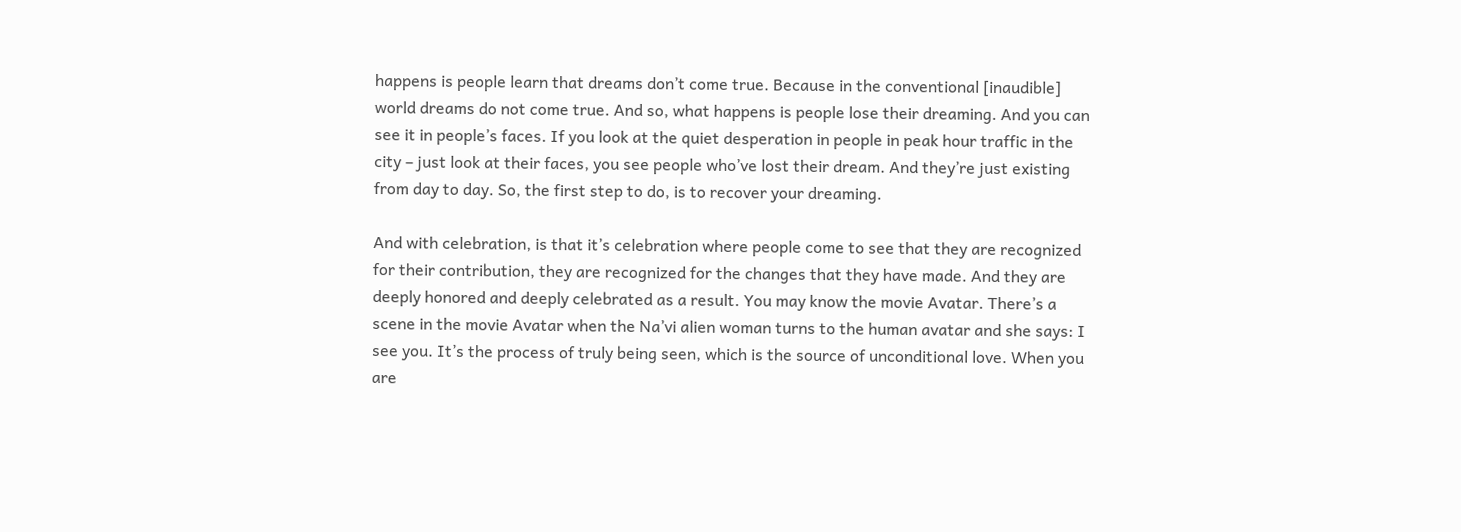happens is people learn that dreams don’t come true. Because in the conventional [inaudible] world dreams do not come true. And so, what happens is people lose their dreaming. And you can see it in people’s faces. If you look at the quiet desperation in people in peak hour traffic in the city – just look at their faces, you see people who’ve lost their dream. And they’re just existing from day to day. So, the first step to do, is to recover your dreaming.

And with celebration, is that it’s celebration where people come to see that they are recognized for their contribution, they are recognized for the changes that they have made. And they are deeply honored and deeply celebrated as a result. You may know the movie Avatar. There’s a scene in the movie Avatar when the Na’vi alien woman turns to the human avatar and she says: I see you. It’s the process of truly being seen, which is the source of unconditional love. When you are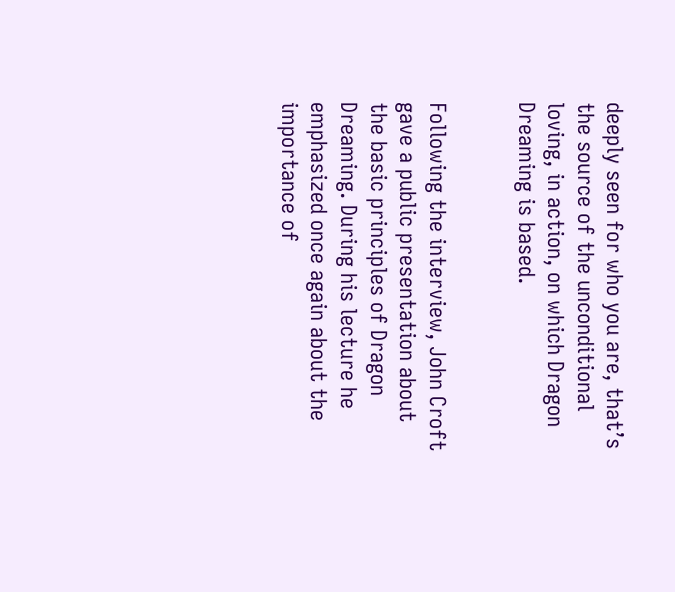deeply seen for who you are, that’s the source of the unconditional loving, in action, on which Dragon Dreaming is based.


Following the interview, John Croft gave a public presentation about the basic principles of Dragon Dreaming. During his lecture he emphasized once again about the importance of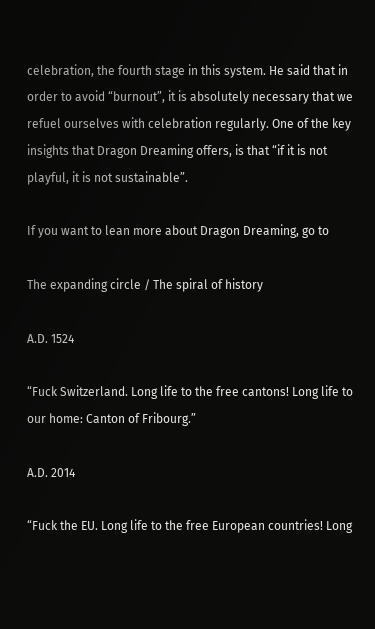celebration, the fourth stage in this system. He said that in order to avoid “burnout”, it is absolutely necessary that we refuel ourselves with celebration regularly. One of the key insights that Dragon Dreaming offers, is that “if it is not playful, it is not sustainable”.

If you want to lean more about Dragon Dreaming, go to

The expanding circle / The spiral of history

A.D. 1524

“Fuck Switzerland. Long life to the free cantons! Long life to our home: Canton of Fribourg.”

A.D. 2014

“Fuck the EU. Long life to the free European countries! Long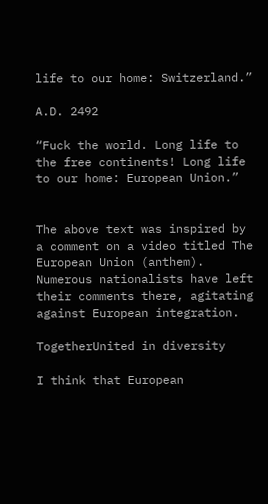life to our home: Switzerland.”

A.D. 2492

“Fuck the world. Long life to the free continents! Long life to our home: European Union.”


The above text was inspired by a comment on a video titled The European Union (anthem). Numerous nationalists have left their comments there, agitating against European integration.

TogetherUnited in diversity

I think that European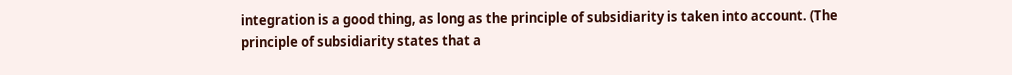integration is a good thing, as long as the principle of subsidiarity is taken into account. (The principle of subsidiarity states that a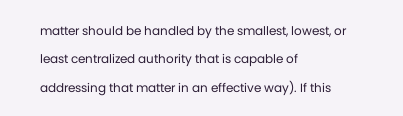matter should be handled by the smallest, lowest, or least centralized authority that is capable of addressing that matter in an effective way). If this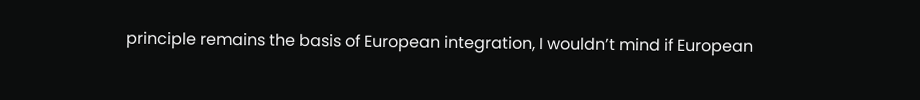principle remains the basis of European integration, I wouldn’t mind if European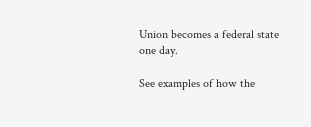Union becomes a federal state one day.

See examples of how the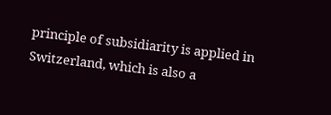principle of subsidiarity is applied in Switzerland, which is also a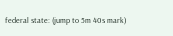federal state: (jump to 5m 40s mark)